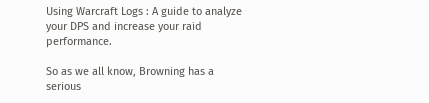Using Warcraft Logs : A guide to analyze your DPS and increase your raid performance.

So as we all know, Browning has a serious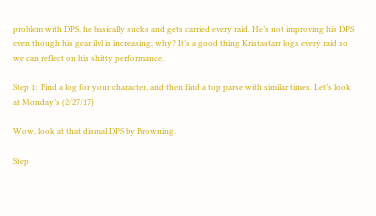problem with DPS, he basically sucks and gets carried every raid. He’s not improving his DPS even though his gear ilvl is increasing, why? It’s a good thing Kristastarr logs every raid so we can reflect on his shitty performance.

Step 1:  Find a log for your character, and then find a top parse with similar times. Let’s look at Monday’s (2/27/17)

Wow, look at that dismal DPS by Browning.

Step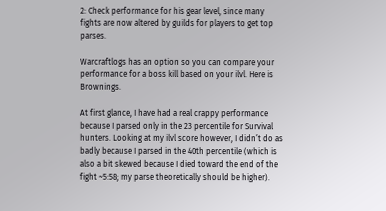2: Check performance for his gear level, since many fights are now altered by guilds for players to get top parses.

Warcraftlogs has an option so you can compare your performance for a boss kill based on your ilvl. Here is Brownings.

At first glance, I have had a real crappy performance because I parsed only in the 23 percentile for Survival hunters. Looking at my ilvl score however, I didn’t do as badly because I parsed in the 40th percentile (which is also a bit skewed because I died toward the end of the fight ~5:58; my parse theoretically should be higher).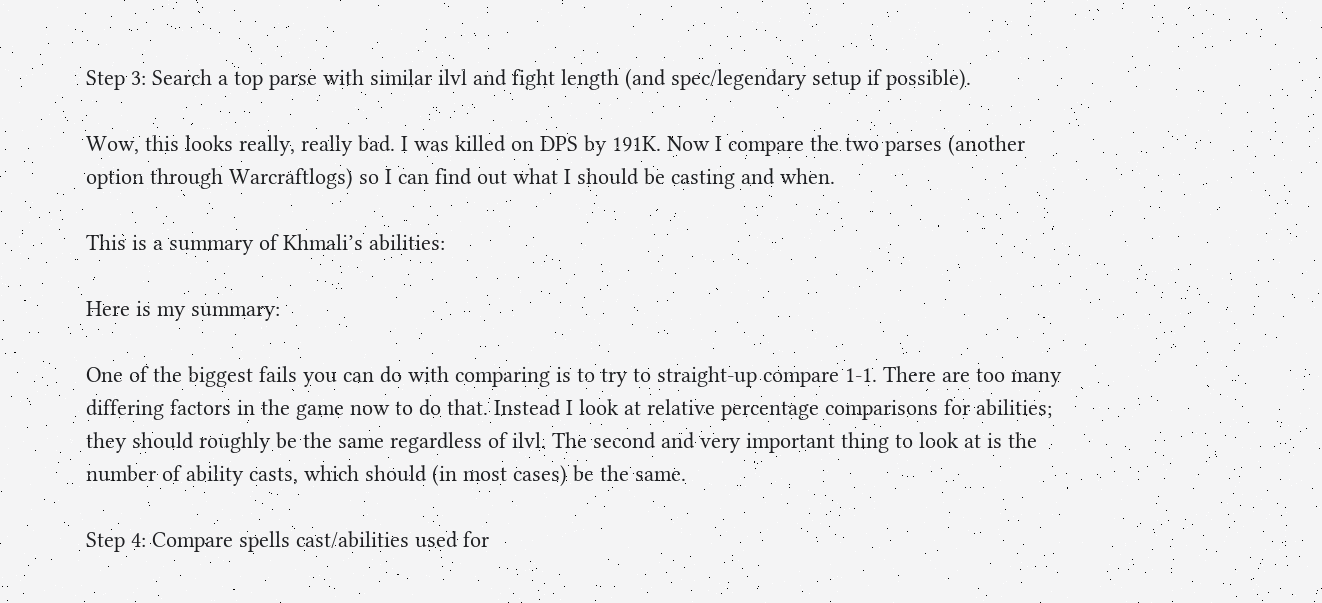Step 3: Search a top parse with similar ilvl and fight length (and spec/legendary setup if possible).

Wow, this looks really, really bad. I was killed on DPS by 191K. Now I compare the two parses (another option through Warcraftlogs) so I can find out what I should be casting and when.

This is a summary of Khmali’s abilities:

Here is my summary:

One of the biggest fails you can do with comparing is to try to straight-up compare 1-1. There are too many differing factors in the game now to do that. Instead I look at relative percentage comparisons for abilities; they should roughly be the same regardless of ilvl. The second and very important thing to look at is the number of ability casts, which should (in most cases) be the same.

Step 4: Compare spells cast/abilities used for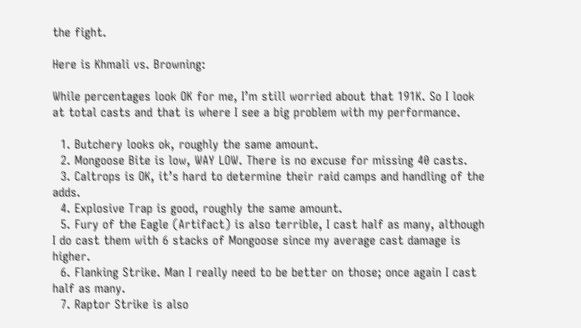the fight.

Here is Khmali vs. Browning:

While percentages look OK for me, I’m still worried about that 191K. So I look at total casts and that is where I see a big problem with my performance.

  1. Butchery looks ok, roughly the same amount.
  2. Mongoose Bite is low, WAY LOW. There is no excuse for missing 40 casts.
  3. Caltrops is OK, it’s hard to determine their raid camps and handling of the adds.
  4. Explosive Trap is good, roughly the same amount.
  5. Fury of the Eagle (Artifact) is also terrible, I cast half as many, although I do cast them with 6 stacks of Mongoose since my average cast damage is higher.
  6. Flanking Strike. Man I really need to be better on those; once again I cast half as many.
  7. Raptor Strike is also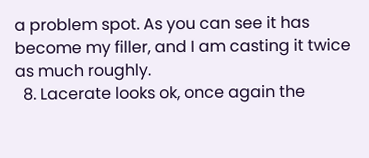a problem spot. As you can see it has become my filler, and I am casting it twice as much roughly.
  8. Lacerate looks ok, once again the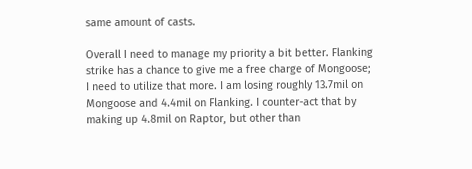same amount of casts.

Overall I need to manage my priority a bit better. Flanking strike has a chance to give me a free charge of Mongoose; I need to utilize that more. I am losing roughly 13.7mil on Mongoose and 4.4mil on Flanking. I counter-act that by making up 4.8mil on Raptor, but other than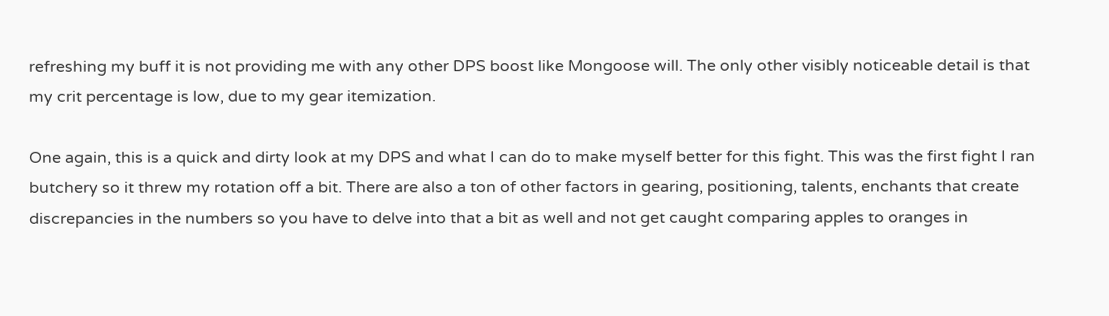refreshing my buff it is not providing me with any other DPS boost like Mongoose will. The only other visibly noticeable detail is that my crit percentage is low, due to my gear itemization.

One again, this is a quick and dirty look at my DPS and what I can do to make myself better for this fight. This was the first fight I ran butchery so it threw my rotation off a bit. There are also a ton of other factors in gearing, positioning, talents, enchants that create discrepancies in the numbers so you have to delve into that a bit as well and not get caught comparing apples to oranges in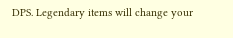DPS. Legendary items will change your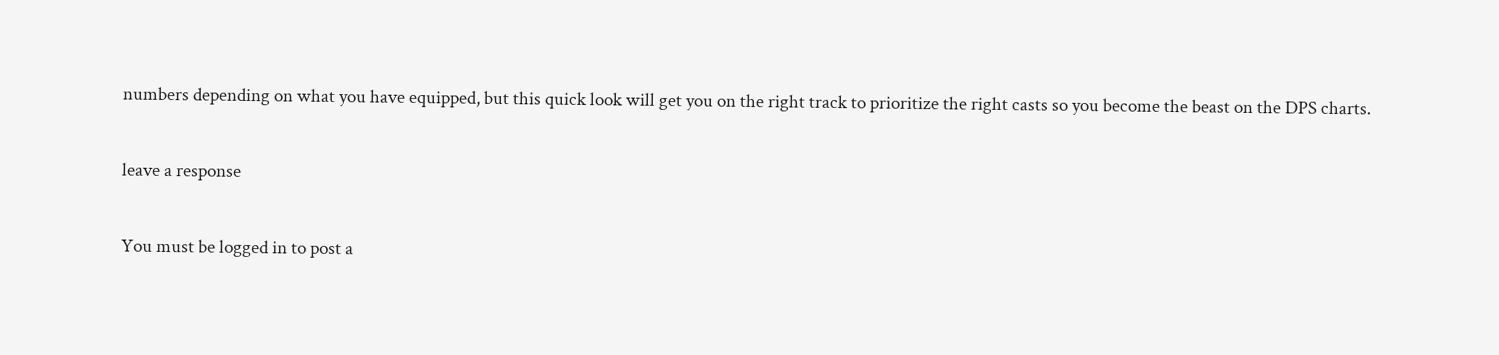numbers depending on what you have equipped, but this quick look will get you on the right track to prioritize the right casts so you become the beast on the DPS charts.

leave a response

You must be logged in to post a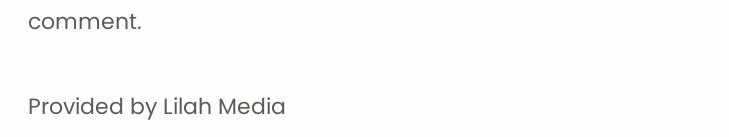comment.

Provided by Lilah Media